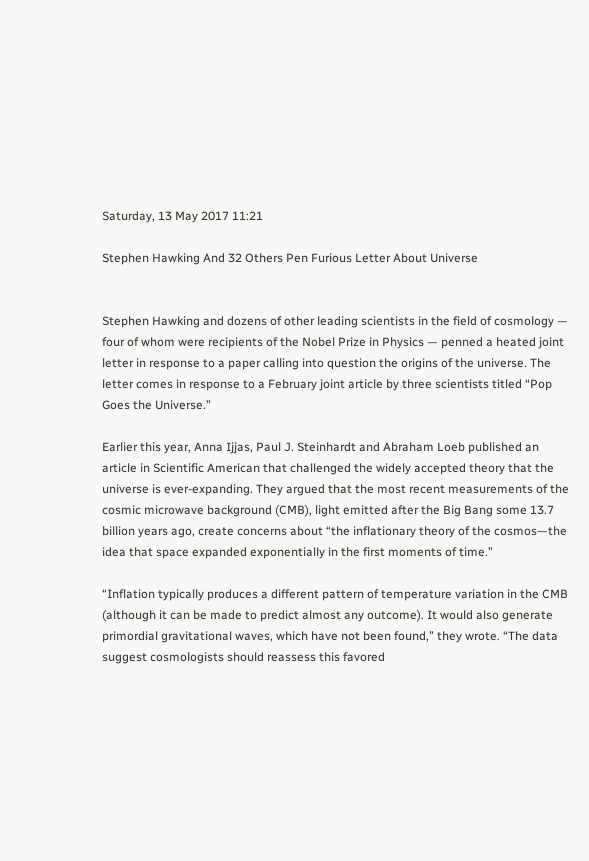Saturday, 13 May 2017 11:21

Stephen Hawking And 32 Others Pen Furious Letter About Universe


Stephen Hawking and dozens of other leading scientists in the field of cosmology — four of whom were recipients of the Nobel Prize in Physics — penned a heated joint letter in response to a paper calling into question the origins of the universe. The letter comes in response to a February joint article by three scientists titled “Pop Goes the Universe.”

Earlier this year, Anna Ijjas, Paul J. Steinhardt and Abraham Loeb published an article in Scientific American that challenged the widely accepted theory that the universe is ever-expanding. They argued that the most recent measurements of the cosmic microwave background (CMB), light emitted after the Big Bang some 13.7 billion years ago, create concerns about “the inflationary theory of the cosmos—the idea that space expanded exponentially in the first moments of time.”

“Inflation typically produces a different pattern of temperature variation in the CMB (although it can be made to predict almost any outcome). It would also generate primordial gravitational waves, which have not been found,” they wrote. “The data suggest cosmologists should reassess this favored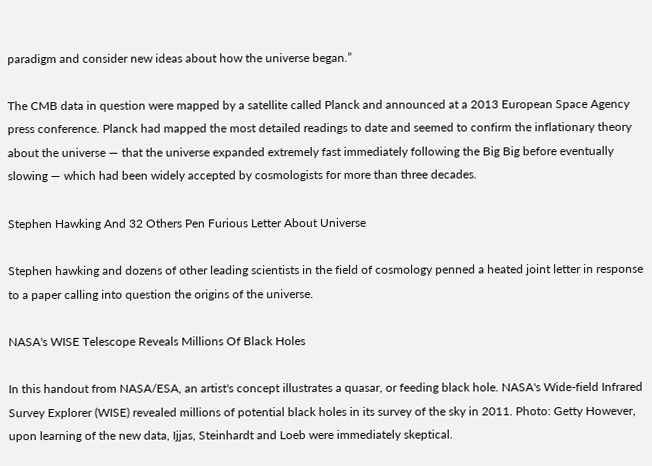paradigm and consider new ideas about how the universe began.”

The CMB data in question were mapped by a satellite called Planck and announced at a 2013 European Space Agency press conference. Planck had mapped the most detailed readings to date and seemed to confirm the inflationary theory about the universe — that the universe expanded extremely fast immediately following the Big Big before eventually slowing — which had been widely accepted by cosmologists for more than three decades.

Stephen Hawking And 32 Others Pen Furious Letter About Universe

Stephen hawking and dozens of other leading scientists in the field of cosmology penned a heated joint letter in response to a paper calling into question the origins of the universe.

NASA's WISE Telescope Reveals Millions Of Black Holes

In this handout from NASA/ESA, an artist's concept illustrates a quasar, or feeding black hole. NASA's Wide-field Infrared Survey Explorer (WISE) revealed millions of potential black holes in its survey of the sky in 2011. Photo: Getty However, upon learning of the new data, Ijjas, Steinhardt and Loeb were immediately skeptical.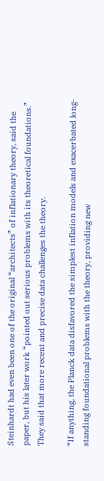Steinhardt had even been one of the original “architects” of inflationary theory, said the paper, but his later work “pointed out serious problems with its theoretical foundations.” They said that more recent and precise data challenges the theory.

“If anything, the Planck data disfavored the simplest inflation models and exacerbated long-standing foundational problems with the theory, providing new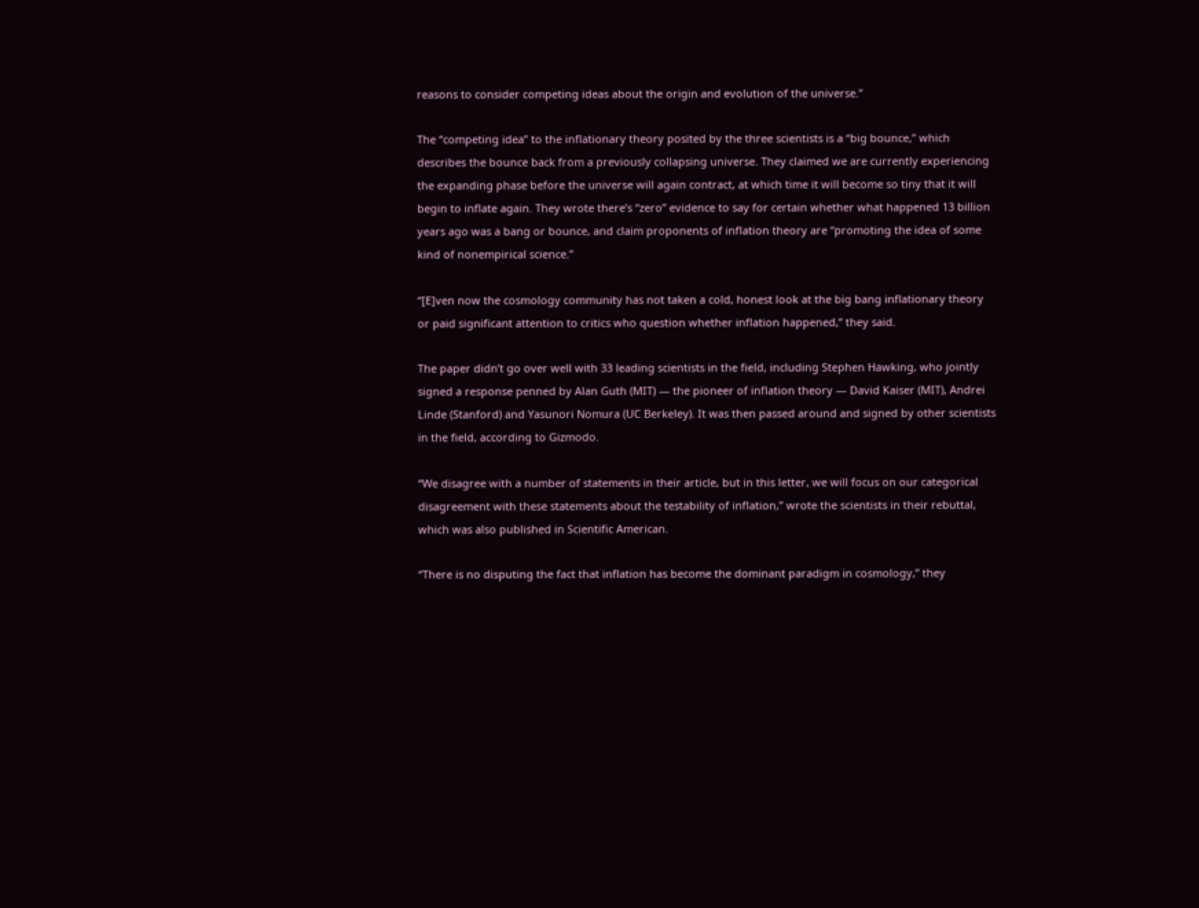reasons to consider competing ideas about the origin and evolution of the universe.”

The “competing idea” to the inflationary theory posited by the three scientists is a “big bounce,” which describes the bounce back from a previously collapsing universe. They claimed we are currently experiencing the expanding phase before the universe will again contract, at which time it will become so tiny that it will begin to inflate again. They wrote there’s “zero” evidence to say for certain whether what happened 13 billion years ago was a bang or bounce, and claim proponents of inflation theory are “promoting the idea of some kind of nonempirical science.”

“[E]ven now the cosmology community has not taken a cold, honest look at the big bang inflationary theory or paid significant attention to critics who question whether inflation happened,” they said.

The paper didn’t go over well with 33 leading scientists in the field, including Stephen Hawking, who jointly signed a response penned by Alan Guth (MIT) — the pioneer of inflation theory — David Kaiser (MIT), Andrei Linde (Stanford) and Yasunori Nomura (UC Berkeley). It was then passed around and signed by other scientists in the field, according to Gizmodo.

“We disagree with a number of statements in their article, but in this letter, we will focus on our categorical disagreement with these statements about the testability of inflation,” wrote the scientists in their rebuttal, which was also published in Scientific American.

“There is no disputing the fact that inflation has become the dominant paradigm in cosmology,” they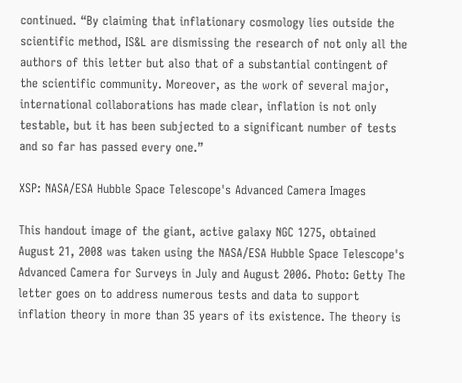continued. “By claiming that inflationary cosmology lies outside the scientific method, IS&L are dismissing the research of not only all the authors of this letter but also that of a substantial contingent of the scientific community. Moreover, as the work of several major, international collaborations has made clear, inflation is not only testable, but it has been subjected to a significant number of tests and so far has passed every one.”

XSP: NASA/ESA Hubble Space Telescope's Advanced Camera Images

This handout image of the giant, active galaxy NGC 1275, obtained August 21, 2008 was taken using the NASA/ESA Hubble Space Telescope's Advanced Camera for Surveys in July and August 2006. Photo: Getty The letter goes on to address numerous tests and data to support inflation theory in more than 35 years of its existence. The theory is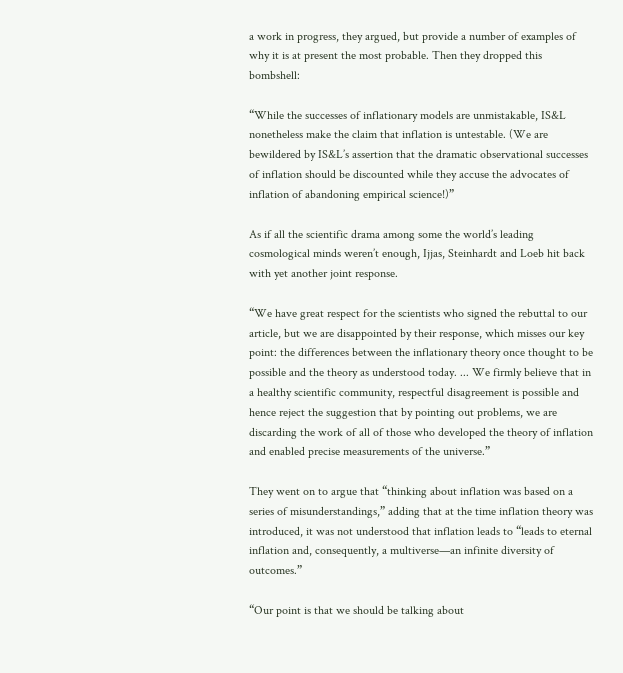a work in progress, they argued, but provide a number of examples of why it is at present the most probable. Then they dropped this bombshell:

“While the successes of inflationary models are unmistakable, IS&L nonetheless make the claim that inflation is untestable. (We are bewildered by IS&L’s assertion that the dramatic observational successes of inflation should be discounted while they accuse the advocates of inflation of abandoning empirical science!)”

As if all the scientific drama among some the world’s leading cosmological minds weren’t enough, Ijjas, Steinhardt and Loeb hit back with yet another joint response.

“We have great respect for the scientists who signed the rebuttal to our article, but we are disappointed by their response, which misses our key point: the differences between the inflationary theory once thought to be possible and the theory as understood today. ... We firmly believe that in a healthy scientific community, respectful disagreement is possible and hence reject the suggestion that by pointing out problems, we are discarding the work of all of those who developed the theory of inflation and enabled precise measurements of the universe.”

They went on to argue that “thinking about inflation was based on a series of misunderstandings,” adding that at the time inflation theory was introduced, it was not understood that inflation leads to “leads to eternal inflation and, consequently, a multiverse—an infinite diversity of outcomes.”

“Our point is that we should be talking about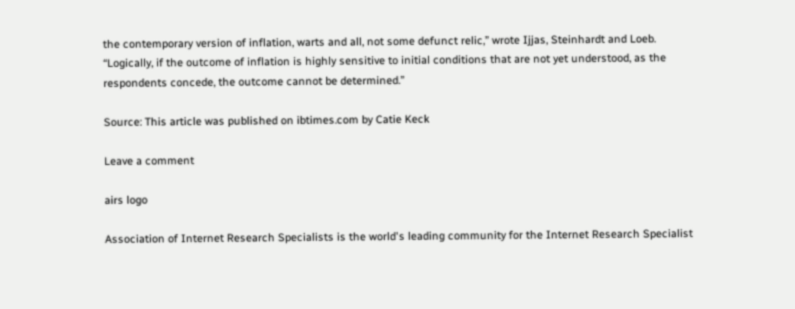the contemporary version of inflation, warts and all, not some defunct relic,” wrote Ijjas, Steinhardt and Loeb. “Logically, if the outcome of inflation is highly sensitive to initial conditions that are not yet understood, as the respondents concede, the outcome cannot be determined.”

Source: This article was published on ibtimes.com by Catie Keck

Leave a comment

airs logo

Association of Internet Research Specialists is the world's leading community for the Internet Research Specialist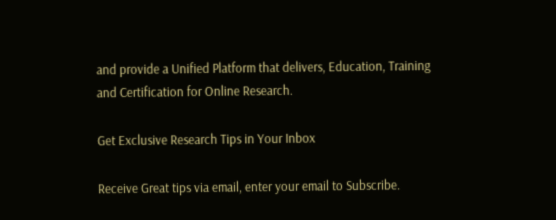and provide a Unified Platform that delivers, Education, Training and Certification for Online Research.

Get Exclusive Research Tips in Your Inbox

Receive Great tips via email, enter your email to Subscribe.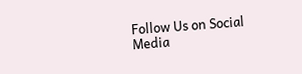Follow Us on Social Media